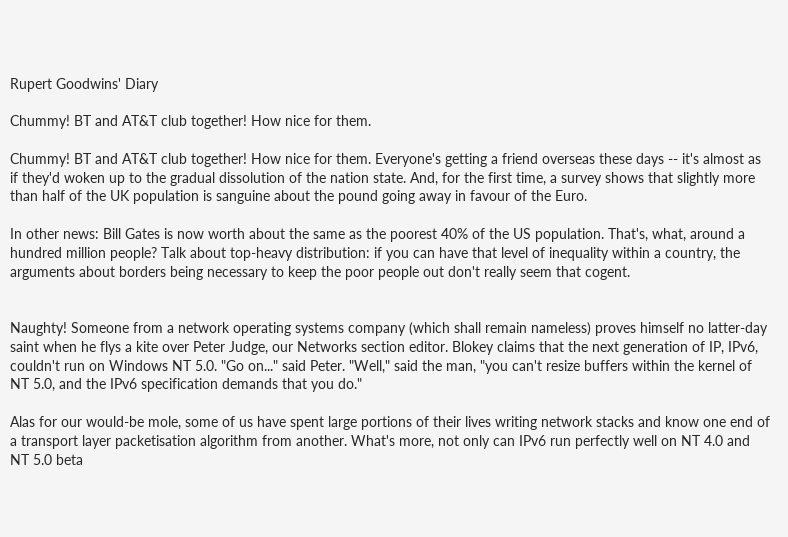Rupert Goodwins' Diary

Chummy! BT and AT&T club together! How nice for them.

Chummy! BT and AT&T club together! How nice for them. Everyone's getting a friend overseas these days -- it's almost as if they'd woken up to the gradual dissolution of the nation state. And, for the first time, a survey shows that slightly more than half of the UK population is sanguine about the pound going away in favour of the Euro.

In other news: Bill Gates is now worth about the same as the poorest 40% of the US population. That's, what, around a hundred million people? Talk about top-heavy distribution: if you can have that level of inequality within a country, the arguments about borders being necessary to keep the poor people out don't really seem that cogent.


Naughty! Someone from a network operating systems company (which shall remain nameless) proves himself no latter-day saint when he flys a kite over Peter Judge, our Networks section editor. Blokey claims that the next generation of IP, IPv6, couldn't run on Windows NT 5.0. "Go on..." said Peter. "Well," said the man, "you can't resize buffers within the kernel of NT 5.0, and the IPv6 specification demands that you do."

Alas for our would-be mole, some of us have spent large portions of their lives writing network stacks and know one end of a transport layer packetisation algorithm from another. What's more, not only can IPv6 run perfectly well on NT 4.0 and NT 5.0 beta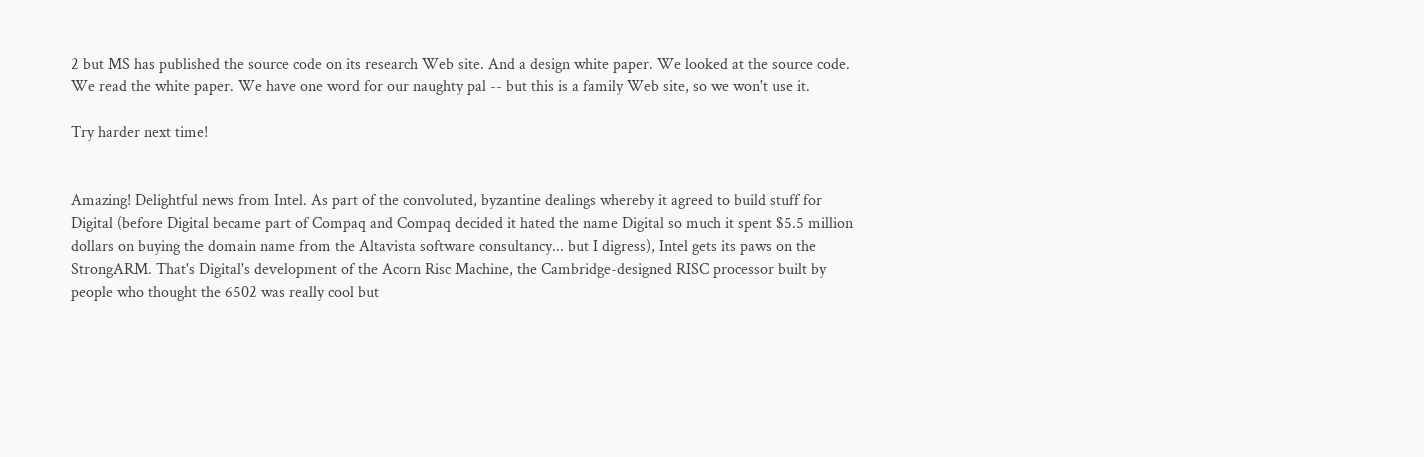2 but MS has published the source code on its research Web site. And a design white paper. We looked at the source code. We read the white paper. We have one word for our naughty pal -- but this is a family Web site, so we won't use it.

Try harder next time!


Amazing! Delightful news from Intel. As part of the convoluted, byzantine dealings whereby it agreed to build stuff for Digital (before Digital became part of Compaq and Compaq decided it hated the name Digital so much it spent $5.5 million dollars on buying the domain name from the Altavista software consultancy... but I digress), Intel gets its paws on the StrongARM. That's Digital's development of the Acorn Risc Machine, the Cambridge-designed RISC processor built by people who thought the 6502 was really cool but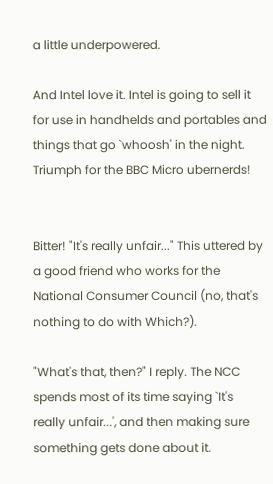a little underpowered.

And Intel love it. Intel is going to sell it for use in handhelds and portables and things that go `whoosh' in the night. Triumph for the BBC Micro ubernerds!


Bitter! "It's really unfair..." This uttered by a good friend who works for the National Consumer Council (no, that's nothing to do with Which?).

"What's that, then?" I reply. The NCC spends most of its time saying `It's really unfair...', and then making sure something gets done about it.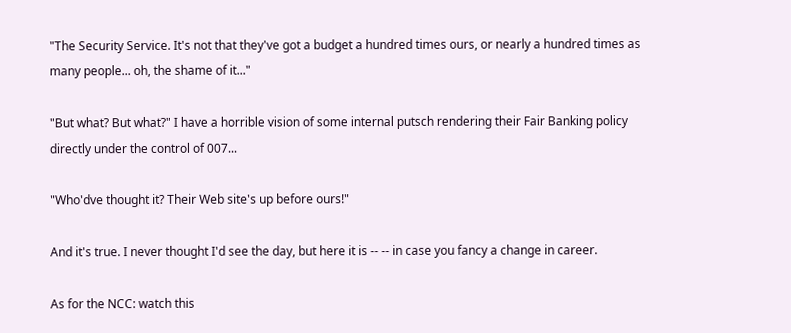"The Security Service. It's not that they've got a budget a hundred times ours, or nearly a hundred times as many people... oh, the shame of it..."

"But what? But what?" I have a horrible vision of some internal putsch rendering their Fair Banking policy directly under the control of 007...

"Who'dve thought it? Their Web site's up before ours!"

And it's true. I never thought I'd see the day, but here it is -- -- in case you fancy a change in career.

As for the NCC: watch this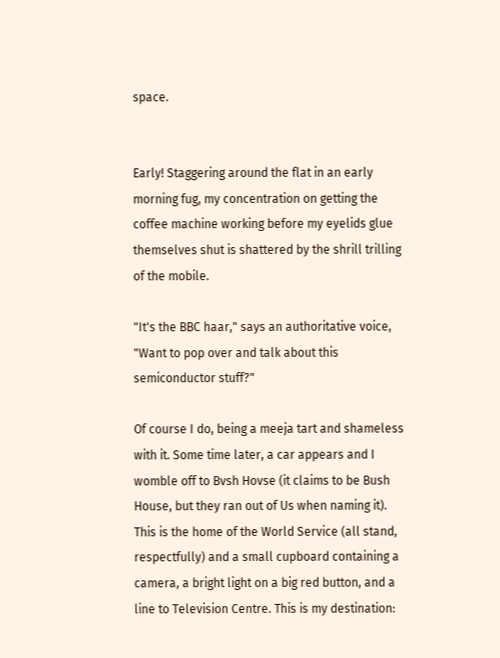space.


Early! Staggering around the flat in an early morning fug, my concentration on getting the coffee machine working before my eyelids glue themselves shut is shattered by the shrill trilling of the mobile.

"It's the BBC haar," says an authoritative voice, "Want to pop over and talk about this semiconductor stuff?"

Of course I do, being a meeja tart and shameless with it. Some time later, a car appears and I womble off to Bvsh Hovse (it claims to be Bush House, but they ran out of Us when naming it). This is the home of the World Service (all stand, respectfully) and a small cupboard containing a camera, a bright light on a big red button, and a line to Television Centre. This is my destination: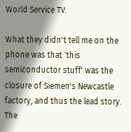World Service TV.

What they didn't tell me on the phone was that `this semiconductor stuff' was the closure of Siemen's Newcastle factory, and thus the lead story. The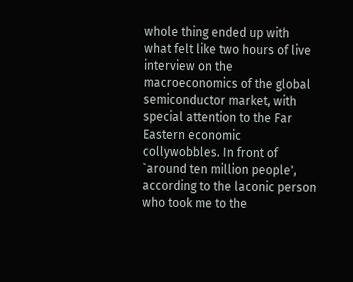whole thing ended up with what felt like two hours of live interview on the macroeconomics of the global semiconductor market, with special attention to the Far Eastern economic collywobbles. In front of `around ten million people', according to the laconic person who took me to the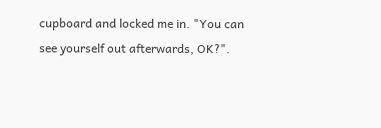cupboard and locked me in. "You can see yourself out afterwards, OK?".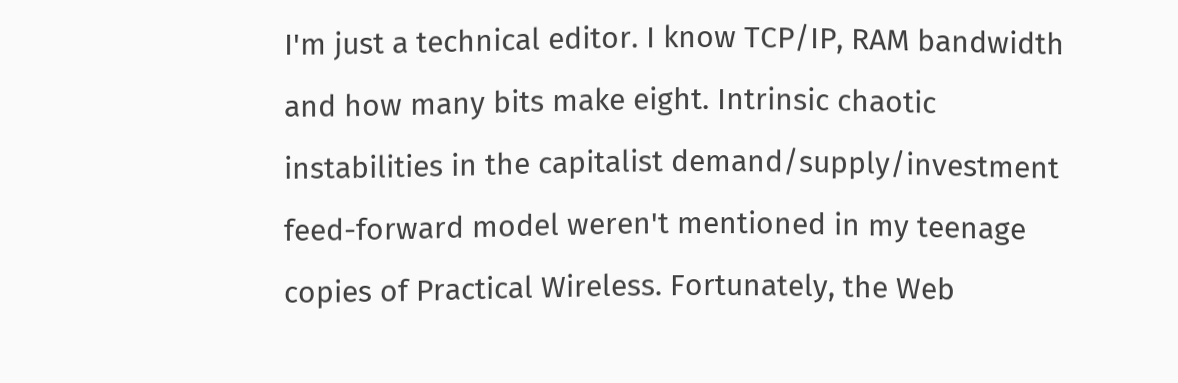I'm just a technical editor. I know TCP/IP, RAM bandwidth and how many bits make eight. Intrinsic chaotic instabilities in the capitalist demand/supply/investment feed-forward model weren't mentioned in my teenage copies of Practical Wireless. Fortunately, the Web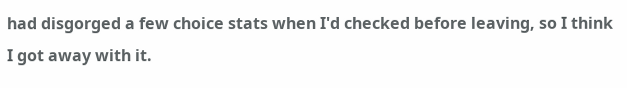had disgorged a few choice stats when I'd checked before leaving, so I think I got away with it.